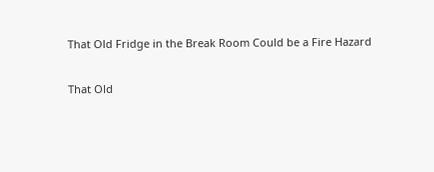That Old Fridge in the Break Room Could be a Fire Hazard

That Old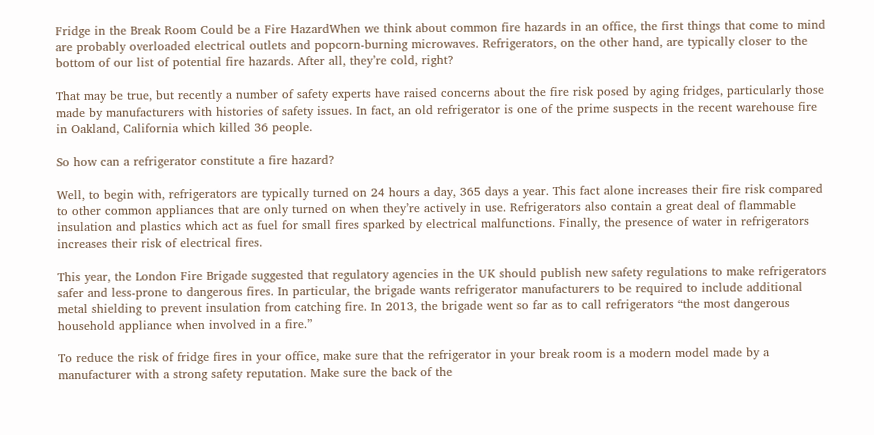Fridge in the Break Room Could be a Fire HazardWhen we think about common fire hazards in an office, the first things that come to mind are probably overloaded electrical outlets and popcorn-burning microwaves. Refrigerators, on the other hand, are typically closer to the bottom of our list of potential fire hazards. After all, they’re cold, right?

That may be true, but recently a number of safety experts have raised concerns about the fire risk posed by aging fridges, particularly those made by manufacturers with histories of safety issues. In fact, an old refrigerator is one of the prime suspects in the recent warehouse fire in Oakland, California which killed 36 people.

So how can a refrigerator constitute a fire hazard?

Well, to begin with, refrigerators are typically turned on 24 hours a day, 365 days a year. This fact alone increases their fire risk compared to other common appliances that are only turned on when they’re actively in use. Refrigerators also contain a great deal of flammable insulation and plastics which act as fuel for small fires sparked by electrical malfunctions. Finally, the presence of water in refrigerators increases their risk of electrical fires.

This year, the London Fire Brigade suggested that regulatory agencies in the UK should publish new safety regulations to make refrigerators safer and less-prone to dangerous fires. In particular, the brigade wants refrigerator manufacturers to be required to include additional metal shielding to prevent insulation from catching fire. In 2013, the brigade went so far as to call refrigerators “the most dangerous household appliance when involved in a fire.”

To reduce the risk of fridge fires in your office, make sure that the refrigerator in your break room is a modern model made by a manufacturer with a strong safety reputation. Make sure the back of the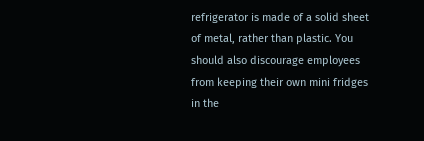refrigerator is made of a solid sheet of metal, rather than plastic. You should also discourage employees from keeping their own mini fridges in the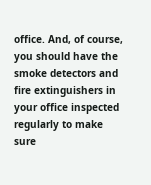office. And, of course, you should have the smoke detectors and fire extinguishers in your office inspected regularly to make sure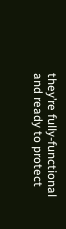they’re fully-functional and ready to protect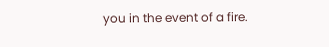you in the event of a fire.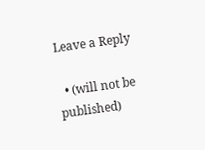Leave a Reply

  • (will not be published)